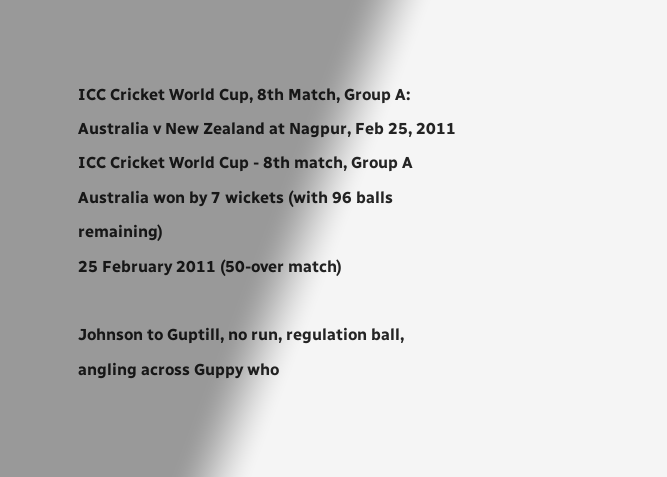ICC Cricket World Cup, 8th Match, Group A: Australia v New Zealand at Nagpur, Feb 25, 2011
ICC Cricket World Cup - 8th match, Group A
Australia won by 7 wickets (with 96 balls remaining)
25 February 2011 (50-over match)

Johnson to Guptill, no run, regulation ball, angling across Guppy who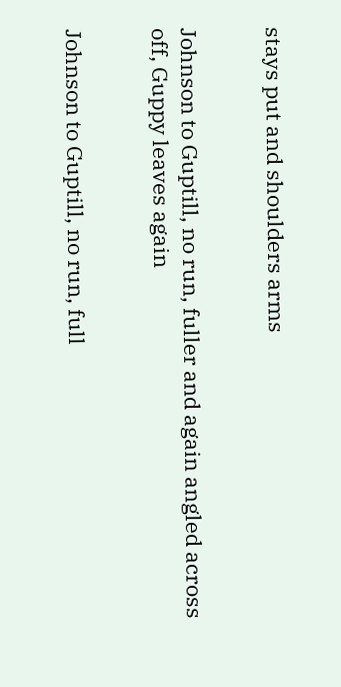stays put and shoulders arms


Johnson to Guptill, no run, fuller and again angled across off, Guppy leaves again


Johnson to Guptill, no run, full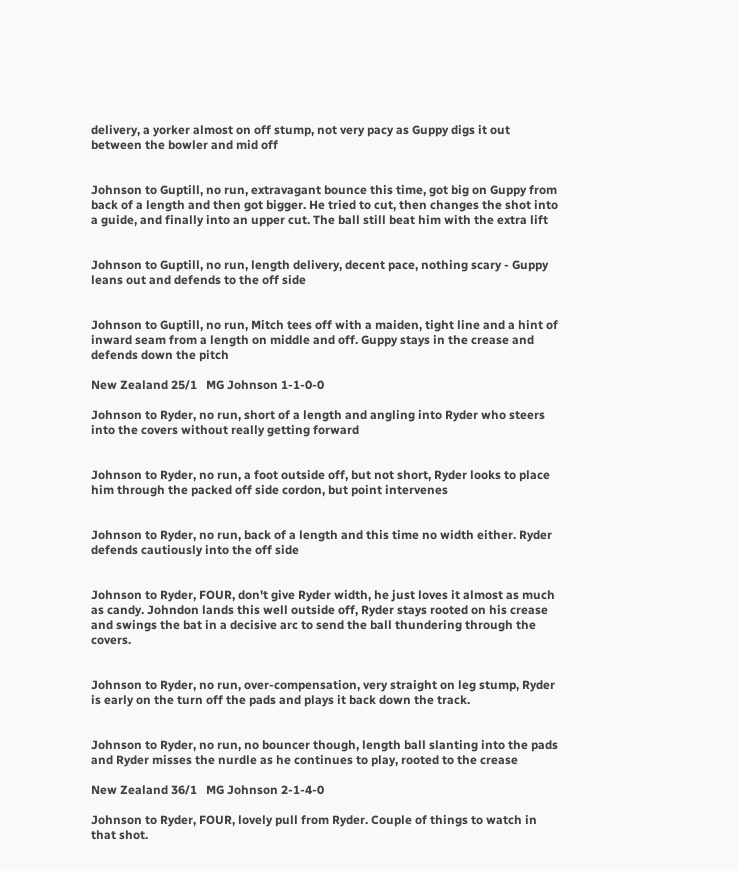delivery, a yorker almost on off stump, not very pacy as Guppy digs it out between the bowler and mid off


Johnson to Guptill, no run, extravagant bounce this time, got big on Guppy from back of a length and then got bigger. He tried to cut, then changes the shot into a guide, and finally into an upper cut. The ball still beat him with the extra lift


Johnson to Guptill, no run, length delivery, decent pace, nothing scary - Guppy leans out and defends to the off side


Johnson to Guptill, no run, Mitch tees off with a maiden, tight line and a hint of inward seam from a length on middle and off. Guppy stays in the crease and defends down the pitch

New Zealand 25/1   MG Johnson 1-1-0-0

Johnson to Ryder, no run, short of a length and angling into Ryder who steers into the covers without really getting forward


Johnson to Ryder, no run, a foot outside off, but not short, Ryder looks to place him through the packed off side cordon, but point intervenes


Johnson to Ryder, no run, back of a length and this time no width either. Ryder defends cautiously into the off side


Johnson to Ryder, FOUR, don't give Ryder width, he just loves it almost as much as candy. Johndon lands this well outside off, Ryder stays rooted on his crease and swings the bat in a decisive arc to send the ball thundering through the covers.


Johnson to Ryder, no run, over-compensation, very straight on leg stump, Ryder is early on the turn off the pads and plays it back down the track.


Johnson to Ryder, no run, no bouncer though, length ball slanting into the pads and Ryder misses the nurdle as he continues to play, rooted to the crease

New Zealand 36/1   MG Johnson 2-1-4-0

Johnson to Ryder, FOUR, lovely pull from Ryder. Couple of things to watch in that shot.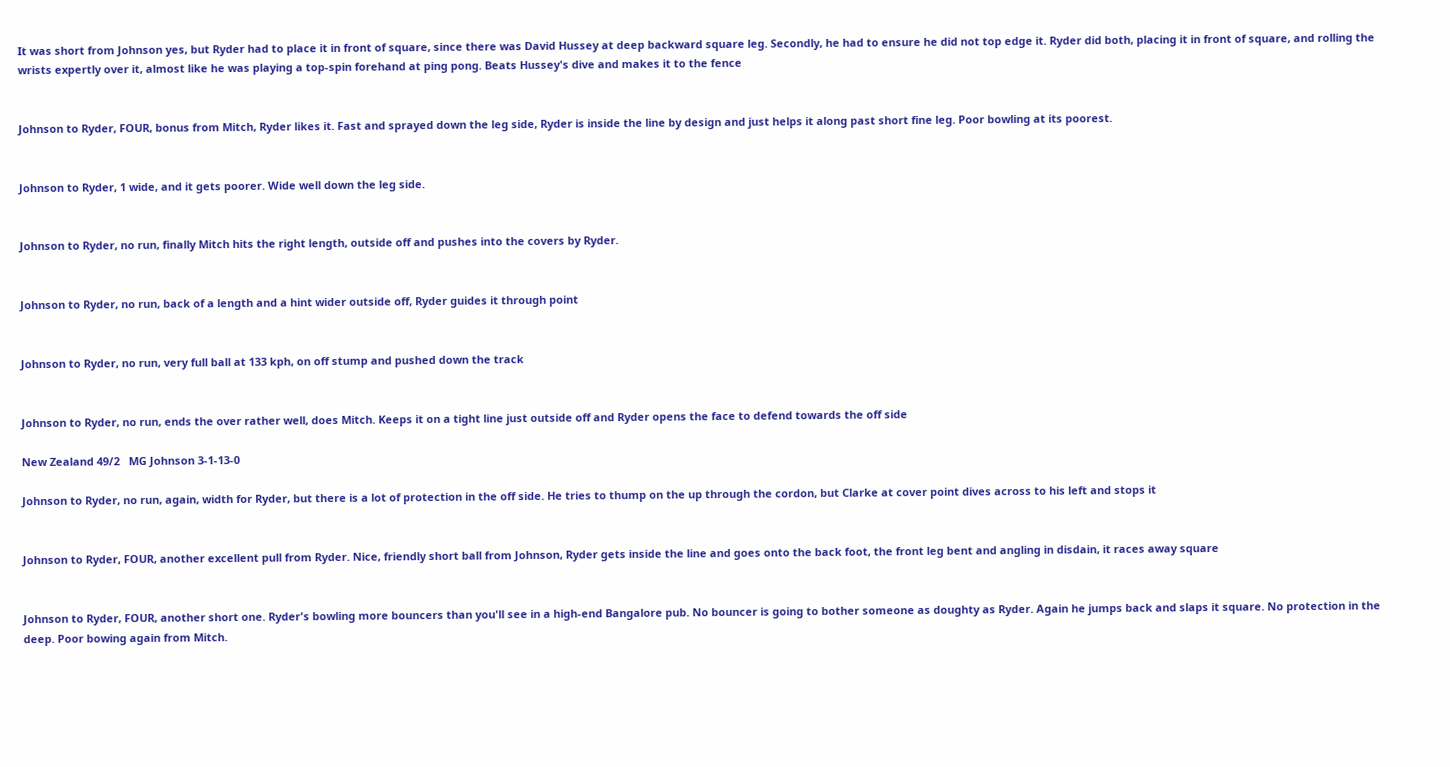It was short from Johnson yes, but Ryder had to place it in front of square, since there was David Hussey at deep backward square leg. Secondly, he had to ensure he did not top edge it. Ryder did both, placing it in front of square, and rolling the wrists expertly over it, almost like he was playing a top-spin forehand at ping pong. Beats Hussey's dive and makes it to the fence


Johnson to Ryder, FOUR, bonus from Mitch, Ryder likes it. Fast and sprayed down the leg side, Ryder is inside the line by design and just helps it along past short fine leg. Poor bowling at its poorest.


Johnson to Ryder, 1 wide, and it gets poorer. Wide well down the leg side.


Johnson to Ryder, no run, finally Mitch hits the right length, outside off and pushes into the covers by Ryder.


Johnson to Ryder, no run, back of a length and a hint wider outside off, Ryder guides it through point


Johnson to Ryder, no run, very full ball at 133 kph, on off stump and pushed down the track


Johnson to Ryder, no run, ends the over rather well, does Mitch. Keeps it on a tight line just outside off and Ryder opens the face to defend towards the off side

New Zealand 49/2   MG Johnson 3-1-13-0

Johnson to Ryder, no run, again, width for Ryder, but there is a lot of protection in the off side. He tries to thump on the up through the cordon, but Clarke at cover point dives across to his left and stops it


Johnson to Ryder, FOUR, another excellent pull from Ryder. Nice, friendly short ball from Johnson, Ryder gets inside the line and goes onto the back foot, the front leg bent and angling in disdain, it races away square


Johnson to Ryder, FOUR, another short one. Ryder's bowling more bouncers than you'll see in a high-end Bangalore pub. No bouncer is going to bother someone as doughty as Ryder. Again he jumps back and slaps it square. No protection in the deep. Poor bowing again from Mitch.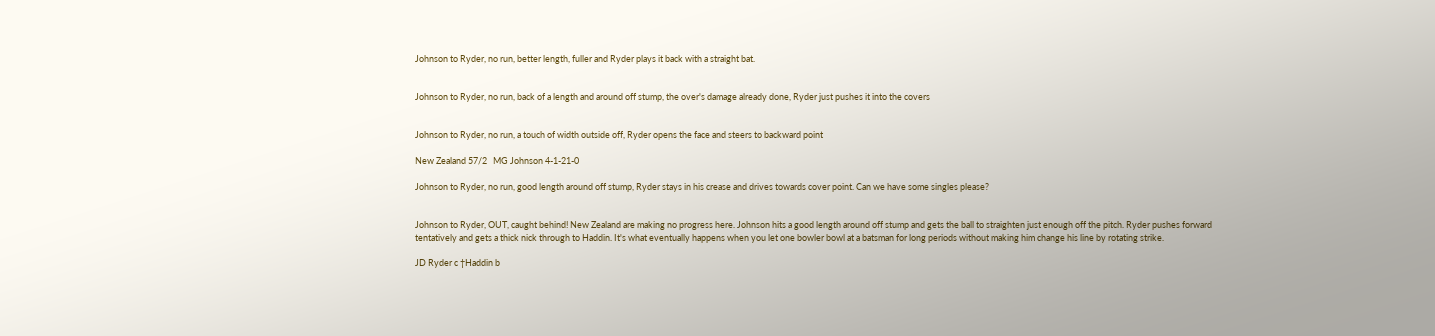Johnson to Ryder, no run, better length, fuller and Ryder plays it back with a straight bat.


Johnson to Ryder, no run, back of a length and around off stump, the over's damage already done, Ryder just pushes it into the covers


Johnson to Ryder, no run, a touch of width outside off, Ryder opens the face and steers to backward point

New Zealand 57/2   MG Johnson 4-1-21-0

Johnson to Ryder, no run, good length around off stump, Ryder stays in his crease and drives towards cover point. Can we have some singles please?


Johnson to Ryder, OUT, caught behind! New Zealand are making no progress here. Johnson hits a good length around off stump and gets the ball to straighten just enough off the pitch. Ryder pushes forward tentatively and gets a thick nick through to Haddin. It's what eventually happens when you let one bowler bowl at a batsman for long periods without making him change his line by rotating strike.

JD Ryder c †Haddin b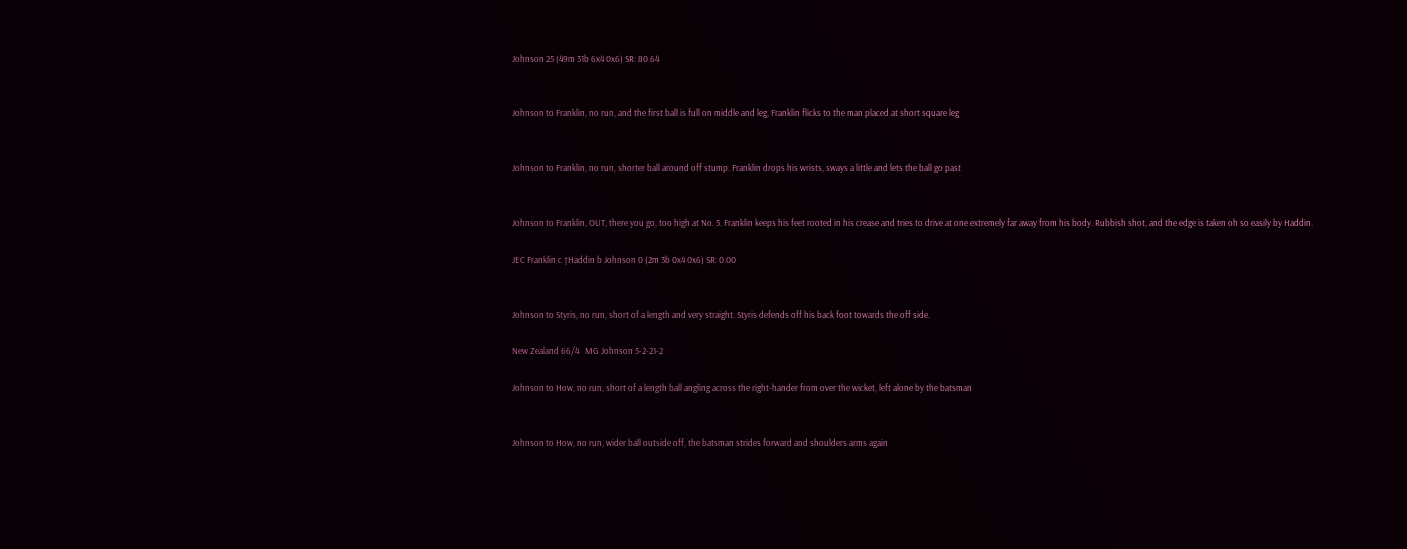Johnson 25 (49m 31b 6x4 0x6) SR: 80.64


Johnson to Franklin, no run, and the first ball is full on middle and leg, Franklin flicks to the man placed at short square leg


Johnson to Franklin, no run, shorter ball around off stump. Franklin drops his wrists, sways a little and lets the ball go past


Johnson to Franklin, OUT, there you go, too high at No. 5. Franklin keeps his feet rooted in his crease and tries to drive at one extremely far away from his body. Rubbish shot, and the edge is taken oh so easily by Haddin.

JEC Franklin c †Haddin b Johnson 0 (2m 3b 0x4 0x6) SR: 0.00


Johnson to Styris, no run, short of a length and very straight. Styris defends off his back foot towards the off side.

New Zealand 66/4   MG Johnson 5-2-21-2

Johnson to How, no run, short of a length ball angling across the right-hander from over the wicket, left alone by the batsman


Johnson to How, no run, wider ball outside off, the batsman strides forward and shoulders arms again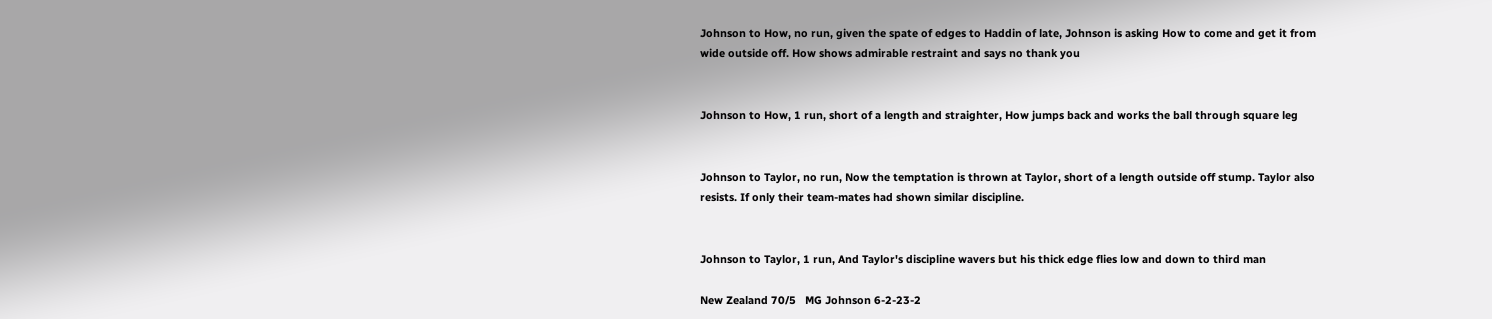Johnson to How, no run, given the spate of edges to Haddin of late, Johnson is asking How to come and get it from wide outside off. How shows admirable restraint and says no thank you


Johnson to How, 1 run, short of a length and straighter, How jumps back and works the ball through square leg


Johnson to Taylor, no run, Now the temptation is thrown at Taylor, short of a length outside off stump. Taylor also resists. If only their team-mates had shown similar discipline.


Johnson to Taylor, 1 run, And Taylor's discipline wavers but his thick edge flies low and down to third man

New Zealand 70/5   MG Johnson 6-2-23-2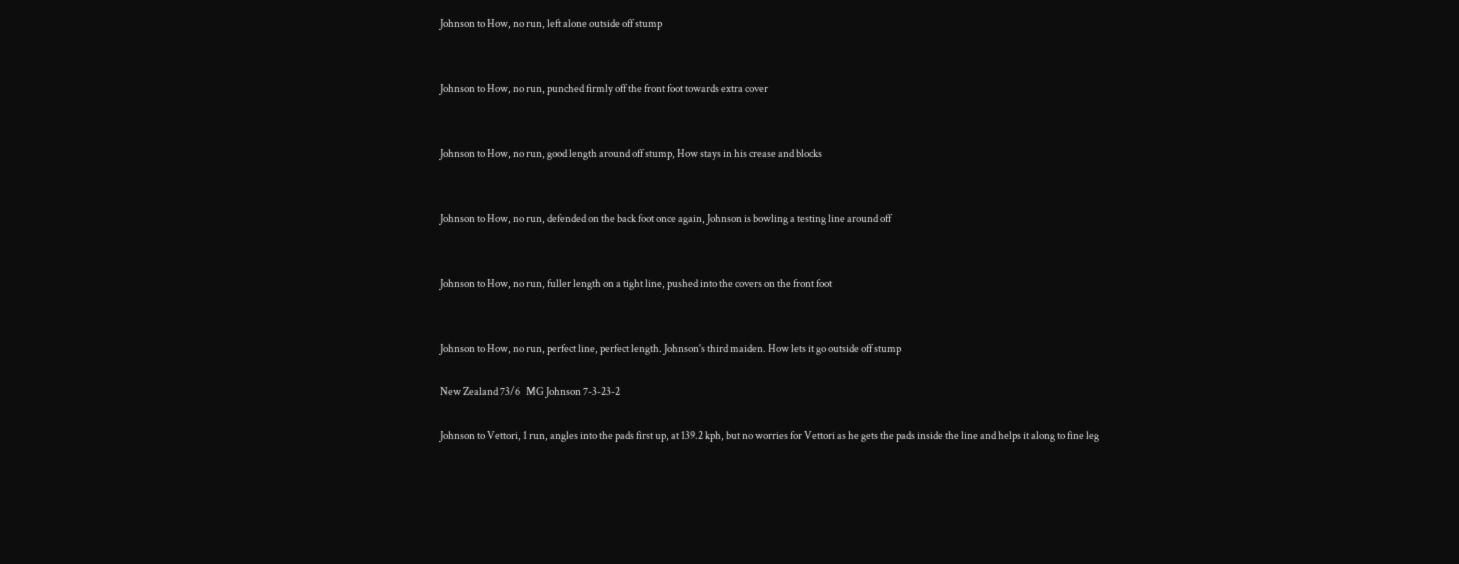Johnson to How, no run, left alone outside off stump


Johnson to How, no run, punched firmly off the front foot towards extra cover


Johnson to How, no run, good length around off stump, How stays in his crease and blocks


Johnson to How, no run, defended on the back foot once again, Johnson is bowling a testing line around off


Johnson to How, no run, fuller length on a tight line, pushed into the covers on the front foot


Johnson to How, no run, perfect line, perfect length. Johnson's third maiden. How lets it go outside off stump

New Zealand 73/6   MG Johnson 7-3-23-2

Johnson to Vettori, 1 run, angles into the pads first up, at 139.2 kph, but no worries for Vettori as he gets the pads inside the line and helps it along to fine leg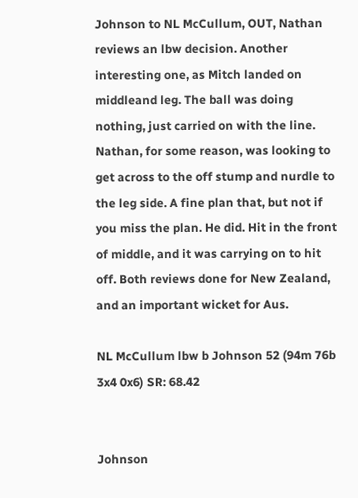Johnson to NL McCullum, OUT, Nathan reviews an lbw decision. Another interesting one, as Mitch landed on middleand leg. The ball was doing nothing, just carried on with the line. Nathan, for some reason, was looking to get across to the off stump and nurdle to the leg side. A fine plan that, but not if you miss the plan. He did. Hit in the front of middle, and it was carrying on to hit off. Both reviews done for New Zealand, and an important wicket for Aus.

NL McCullum lbw b Johnson 52 (94m 76b 3x4 0x6) SR: 68.42


Johnson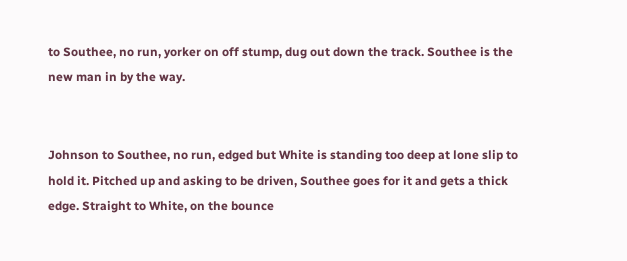to Southee, no run, yorker on off stump, dug out down the track. Southee is the new man in by the way.


Johnson to Southee, no run, edged but White is standing too deep at lone slip to hold it. Pitched up and asking to be driven, Southee goes for it and gets a thick edge. Straight to White, on the bounce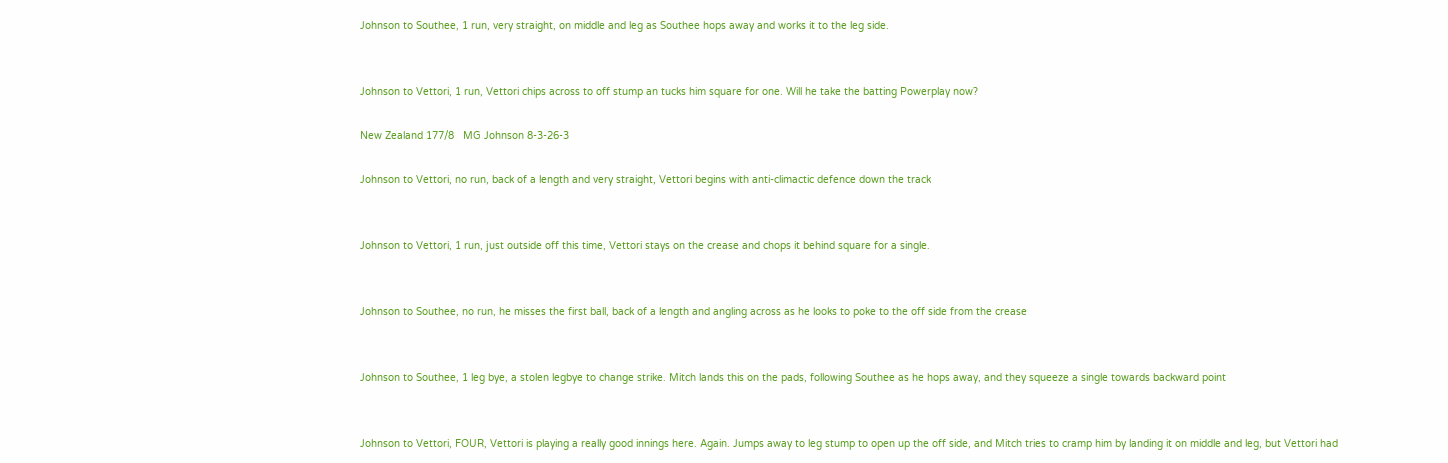Johnson to Southee, 1 run, very straight, on middle and leg as Southee hops away and works it to the leg side.


Johnson to Vettori, 1 run, Vettori chips across to off stump an tucks him square for one. Will he take the batting Powerplay now?

New Zealand 177/8   MG Johnson 8-3-26-3

Johnson to Vettori, no run, back of a length and very straight, Vettori begins with anti-climactic defence down the track


Johnson to Vettori, 1 run, just outside off this time, Vettori stays on the crease and chops it behind square for a single.


Johnson to Southee, no run, he misses the first ball, back of a length and angling across as he looks to poke to the off side from the crease


Johnson to Southee, 1 leg bye, a stolen legbye to change strike. Mitch lands this on the pads, following Southee as he hops away, and they squeeze a single towards backward point


Johnson to Vettori, FOUR, Vettori is playing a really good innings here. Again. Jumps away to leg stump to open up the off side, and Mitch tries to cramp him by landing it on middle and leg, but Vettori had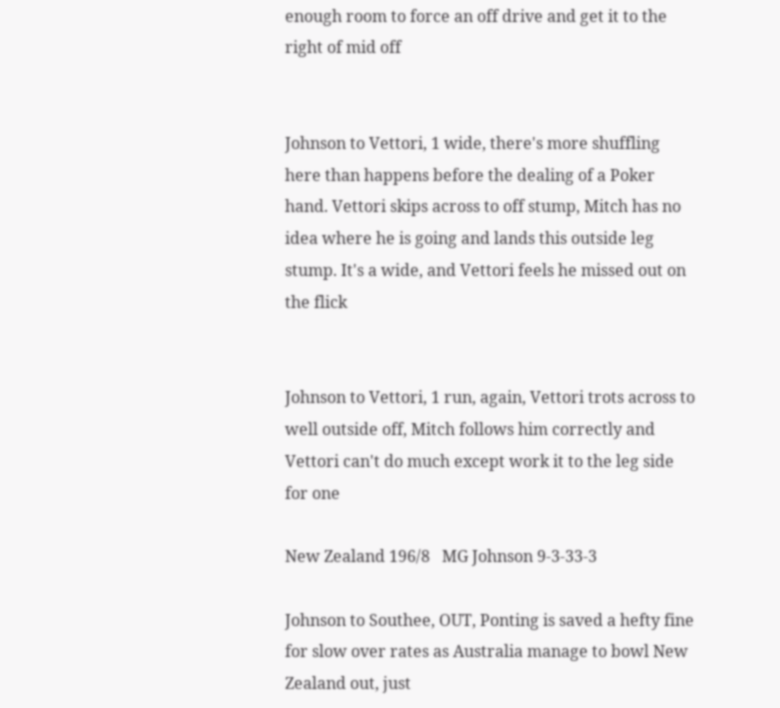enough room to force an off drive and get it to the right of mid off


Johnson to Vettori, 1 wide, there's more shuffling here than happens before the dealing of a Poker hand. Vettori skips across to off stump, Mitch has no idea where he is going and lands this outside leg stump. It's a wide, and Vettori feels he missed out on the flick


Johnson to Vettori, 1 run, again, Vettori trots across to well outside off, Mitch follows him correctly and Vettori can't do much except work it to the leg side for one

New Zealand 196/8   MG Johnson 9-3-33-3

Johnson to Southee, OUT, Ponting is saved a hefty fine for slow over rates as Australia manage to bowl New Zealand out, just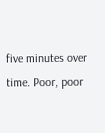five minutes over time. Poor, poor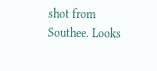shot from Southee. Looks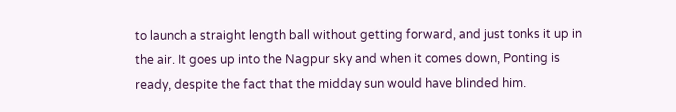to launch a straight length ball without getting forward, and just tonks it up in the air. It goes up into the Nagpur sky and when it comes down, Ponting is ready, despite the fact that the midday sun would have blinded him.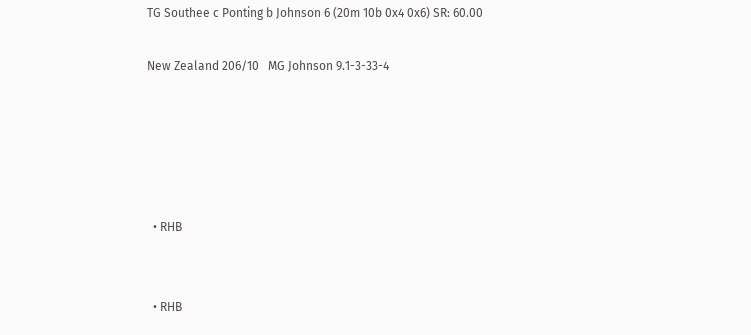TG Southee c Ponting b Johnson 6 (20m 10b 0x4 0x6) SR: 60.00

New Zealand 206/10   MG Johnson 9.1-3-33-4





  • RHB


  • RHB